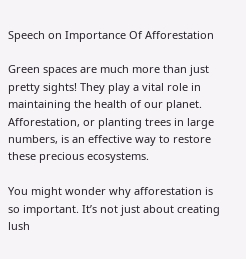Speech on Importance Of Afforestation

Green spaces are much more than just pretty sights! They play a vital role in maintaining the health of our planet. Afforestation, or planting trees in large numbers, is an effective way to restore these precious ecosystems.

You might wonder why afforestation is so important. It’s not just about creating lush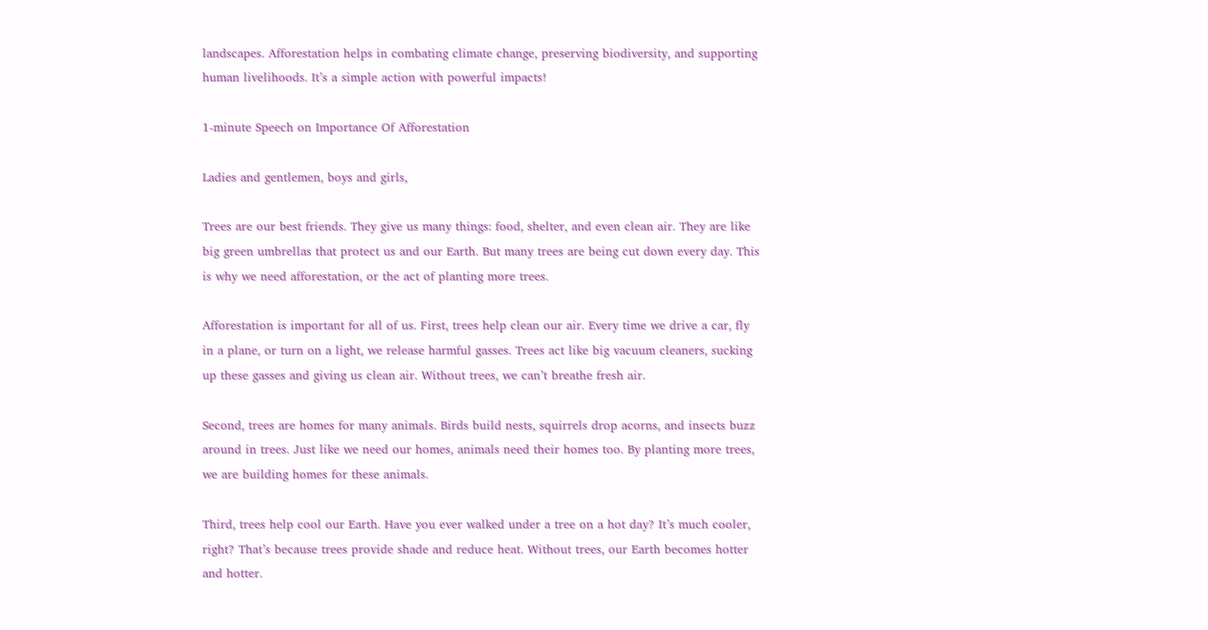landscapes. Afforestation helps in combating climate change, preserving biodiversity, and supporting human livelihoods. It’s a simple action with powerful impacts!

1-minute Speech on Importance Of Afforestation

Ladies and gentlemen, boys and girls,

Trees are our best friends. They give us many things: food, shelter, and even clean air. They are like big green umbrellas that protect us and our Earth. But many trees are being cut down every day. This is why we need afforestation, or the act of planting more trees.

Afforestation is important for all of us. First, trees help clean our air. Every time we drive a car, fly in a plane, or turn on a light, we release harmful gasses. Trees act like big vacuum cleaners, sucking up these gasses and giving us clean air. Without trees, we can’t breathe fresh air.

Second, trees are homes for many animals. Birds build nests, squirrels drop acorns, and insects buzz around in trees. Just like we need our homes, animals need their homes too. By planting more trees, we are building homes for these animals.

Third, trees help cool our Earth. Have you ever walked under a tree on a hot day? It’s much cooler, right? That’s because trees provide shade and reduce heat. Without trees, our Earth becomes hotter and hotter.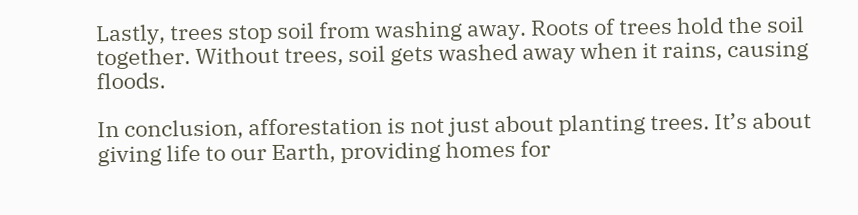Lastly, trees stop soil from washing away. Roots of trees hold the soil together. Without trees, soil gets washed away when it rains, causing floods.

In conclusion, afforestation is not just about planting trees. It’s about giving life to our Earth, providing homes for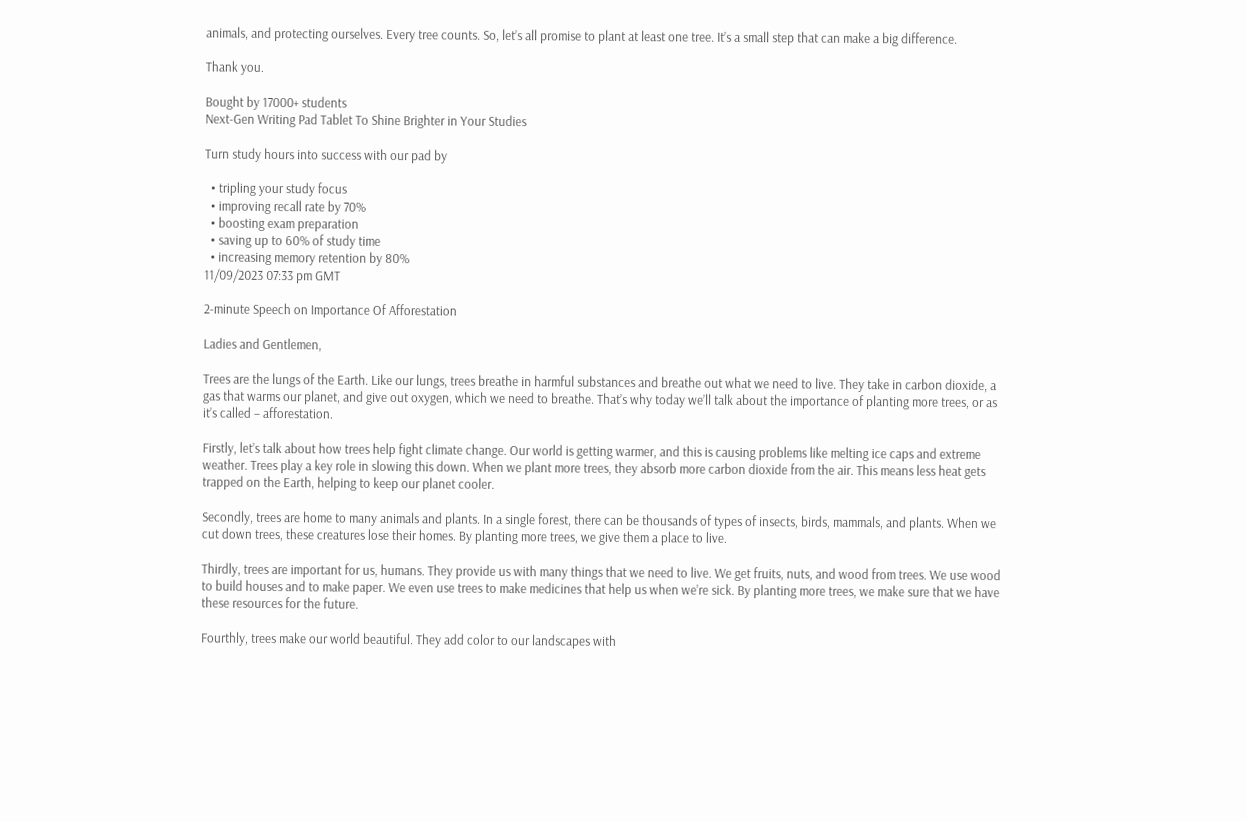animals, and protecting ourselves. Every tree counts. So, let’s all promise to plant at least one tree. It’s a small step that can make a big difference.

Thank you.

Bought by 17000+ students
Next-Gen Writing Pad Tablet To Shine Brighter in Your Studies

Turn study hours into success with our pad by

  • tripling your study focus
  • improving recall rate by 70%
  • boosting exam preparation
  • saving up to 60% of study time
  • increasing memory retention by 80%
11/09/2023 07:33 pm GMT

2-minute Speech on Importance Of Afforestation

Ladies and Gentlemen,

Trees are the lungs of the Earth. Like our lungs, trees breathe in harmful substances and breathe out what we need to live. They take in carbon dioxide, a gas that warms our planet, and give out oxygen, which we need to breathe. That’s why today we’ll talk about the importance of planting more trees, or as it’s called – afforestation.

Firstly, let’s talk about how trees help fight climate change. Our world is getting warmer, and this is causing problems like melting ice caps and extreme weather. Trees play a key role in slowing this down. When we plant more trees, they absorb more carbon dioxide from the air. This means less heat gets trapped on the Earth, helping to keep our planet cooler.

Secondly, trees are home to many animals and plants. In a single forest, there can be thousands of types of insects, birds, mammals, and plants. When we cut down trees, these creatures lose their homes. By planting more trees, we give them a place to live.

Thirdly, trees are important for us, humans. They provide us with many things that we need to live. We get fruits, nuts, and wood from trees. We use wood to build houses and to make paper. We even use trees to make medicines that help us when we’re sick. By planting more trees, we make sure that we have these resources for the future.

Fourthly, trees make our world beautiful. They add color to our landscapes with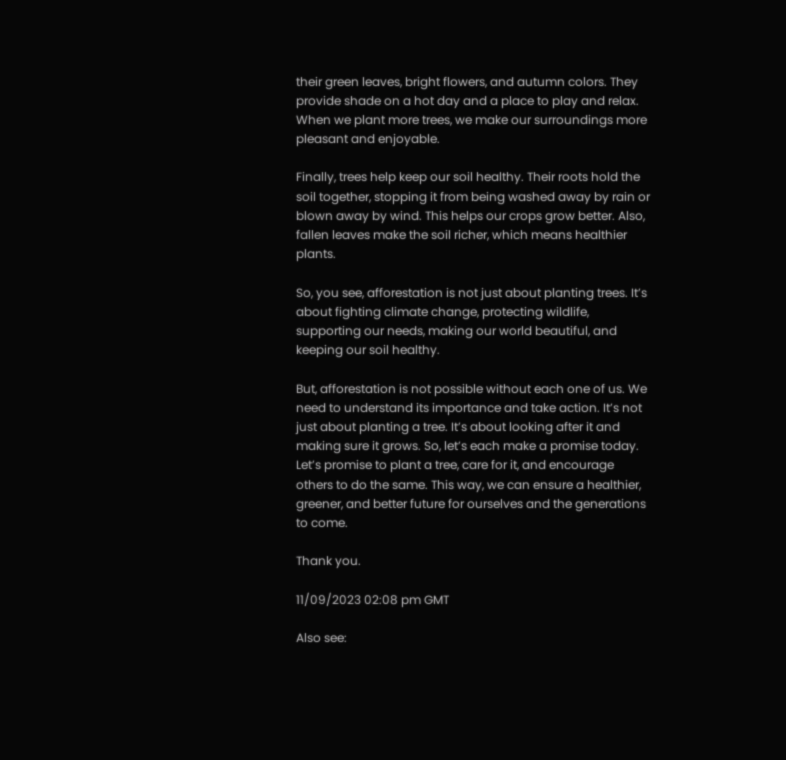their green leaves, bright flowers, and autumn colors. They provide shade on a hot day and a place to play and relax. When we plant more trees, we make our surroundings more pleasant and enjoyable.

Finally, trees help keep our soil healthy. Their roots hold the soil together, stopping it from being washed away by rain or blown away by wind. This helps our crops grow better. Also, fallen leaves make the soil richer, which means healthier plants.

So, you see, afforestation is not just about planting trees. It’s about fighting climate change, protecting wildlife, supporting our needs, making our world beautiful, and keeping our soil healthy.

But, afforestation is not possible without each one of us. We need to understand its importance and take action. It’s not just about planting a tree. It’s about looking after it and making sure it grows. So, let’s each make a promise today. Let’s promise to plant a tree, care for it, and encourage others to do the same. This way, we can ensure a healthier, greener, and better future for ourselves and the generations to come.

Thank you.

11/09/2023 02:08 pm GMT

Also see: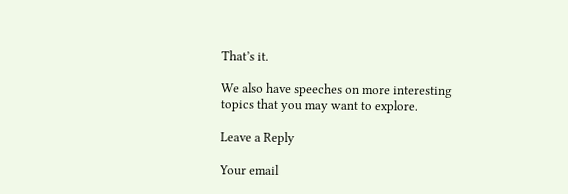That’s it.

We also have speeches on more interesting topics that you may want to explore.

Leave a Reply

Your email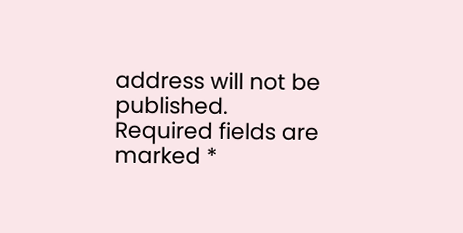address will not be published. Required fields are marked *